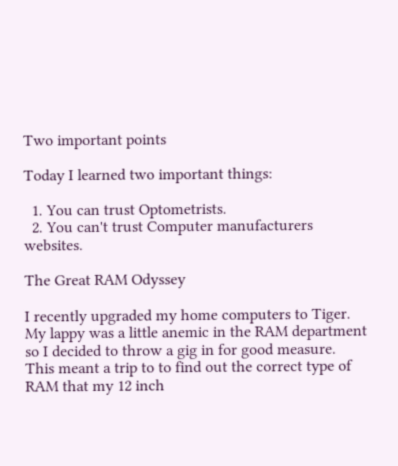Two important points

Today I learned two important things:

  1. You can trust Optometrists.
  2. You can't trust Computer manufacturers websites.

The Great RAM Odyssey

I recently upgraded my home computers to Tiger.  My lappy was a little anemic in the RAM department so I decided to throw a gig in for good measure.  This meant a trip to to find out the correct type of RAM that my 12 inch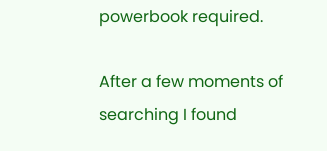powerbook required.

After a few moments of searching I found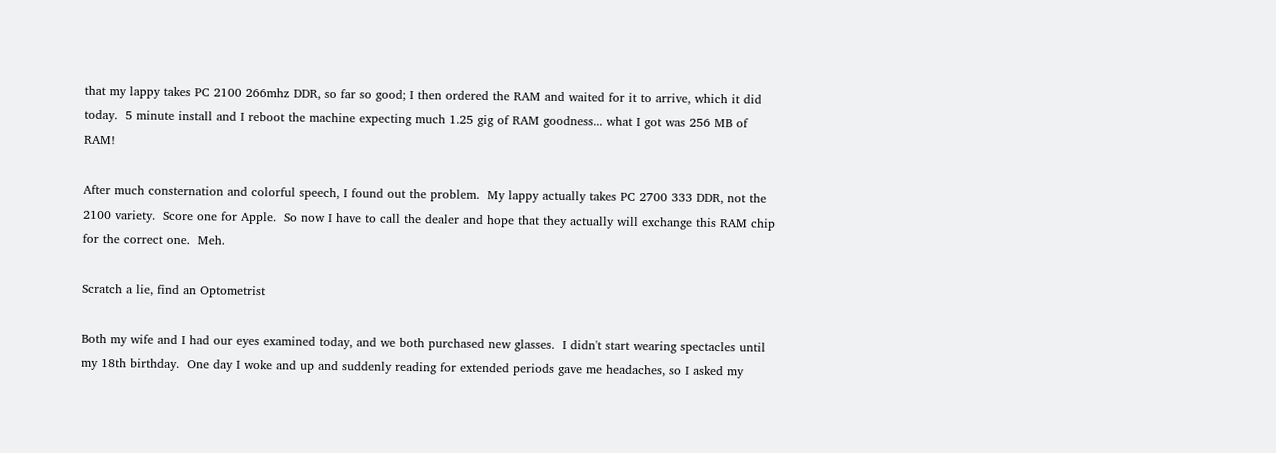that my lappy takes PC 2100 266mhz DDR, so far so good; I then ordered the RAM and waited for it to arrive, which it did today.  5 minute install and I reboot the machine expecting much 1.25 gig of RAM goodness... what I got was 256 MB of RAM!

After much consternation and colorful speech, I found out the problem.  My lappy actually takes PC 2700 333 DDR, not the 2100 variety.  Score one for Apple.  So now I have to call the dealer and hope that they actually will exchange this RAM chip for the correct one.  Meh.

Scratch a lie, find an Optometrist

Both my wife and I had our eyes examined today, and we both purchased new glasses.  I didn't start wearing spectacles until my 18th birthday.  One day I woke and up and suddenly reading for extended periods gave me headaches, so I asked my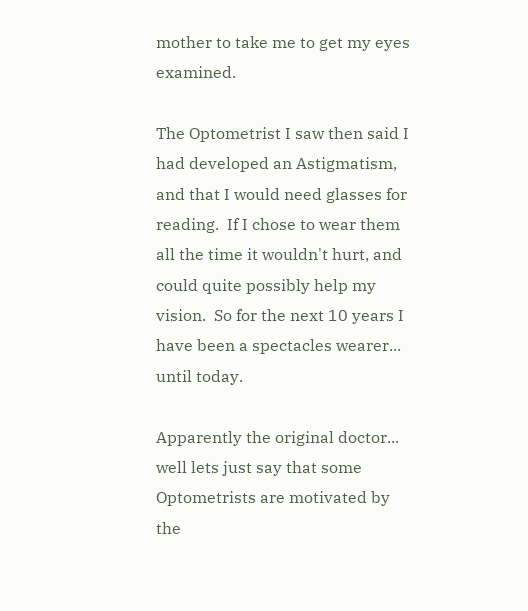mother to take me to get my eyes examined.

The Optometrist I saw then said I had developed an Astigmatism, and that I would need glasses for reading.  If I chose to wear them all the time it wouldn't hurt, and could quite possibly help my vision.  So for the next 10 years I have been a spectacles wearer... until today.

Apparently the original doctor... well lets just say that some Optometrists are motivated by the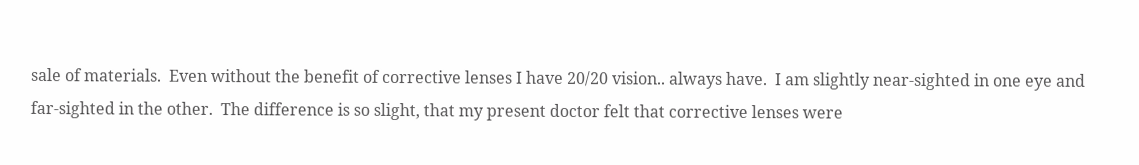sale of materials.  Even without the benefit of corrective lenses I have 20/20 vision.. always have.  I am slightly near-sighted in one eye and far-sighted in the other.  The difference is so slight, that my present doctor felt that corrective lenses were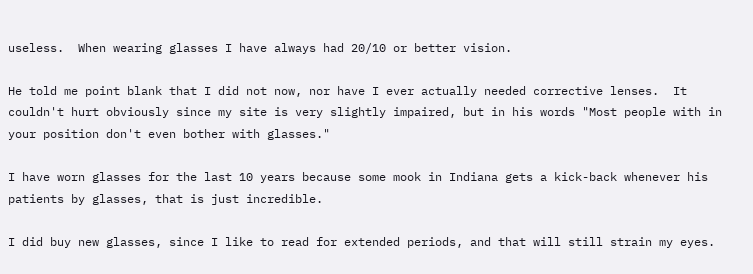useless.  When wearing glasses I have always had 20/10 or better vision.

He told me point blank that I did not now, nor have I ever actually needed corrective lenses.  It couldn't hurt obviously since my site is very slightly impaired, but in his words "Most people with in your position don't even bother with glasses."

I have worn glasses for the last 10 years because some mook in Indiana gets a kick-back whenever his patients by glasses, that is just incredible.

I did buy new glasses, since I like to read for extended periods, and that will still strain my eyes.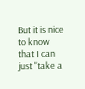But it is nice to know that I can just "take a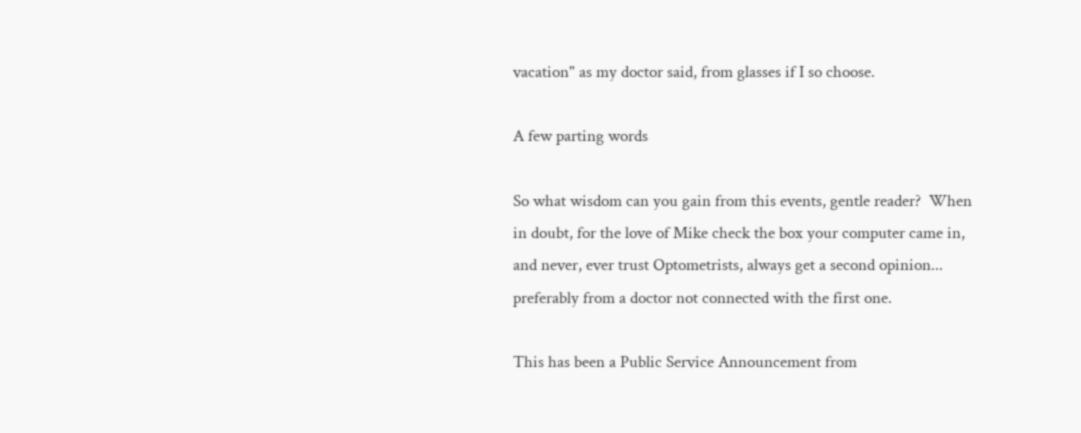vacation" as my doctor said, from glasses if I so choose.

A few parting words

So what wisdom can you gain from this events, gentle reader?  When in doubt, for the love of Mike check the box your computer came in, and never, ever trust Optometrists, always get a second opinion... preferably from a doctor not connected with the first one.

This has been a Public Service Announcement from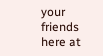your friends here at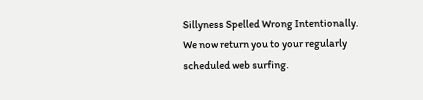Sillyness Spelled Wrong Intentionally.  We now return you to your regularly scheduled web surfing.